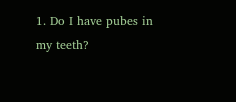1. Do I have pubes in my teeth?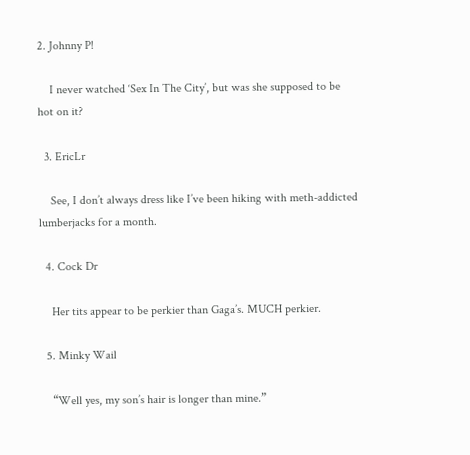2. Johnny P!

    I never watched ‘Sex In The City’, but was she supposed to be hot on it?

  3. EricLr

    See, I don’t always dress like I’ve been hiking with meth-addicted lumberjacks for a month.

  4. Cock Dr

    Her tits appear to be perkier than Gaga’s. MUCH perkier.

  5. Minky Wail

    “Well yes, my son’s hair is longer than mine.”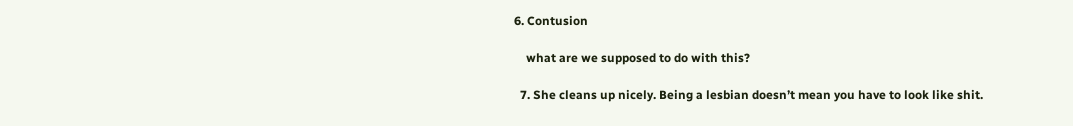6. Contusion

    what are we supposed to do with this?

  7. She cleans up nicely. Being a lesbian doesn’t mean you have to look like shit.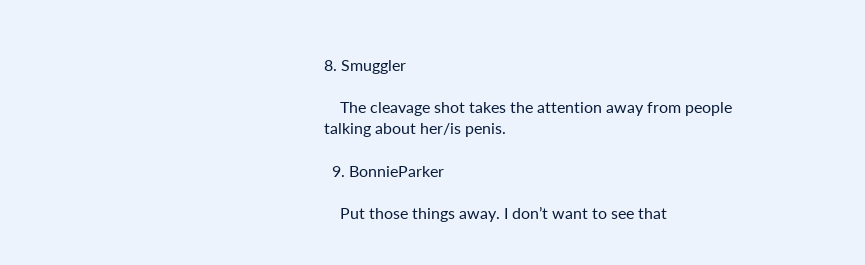8. Smuggler

    The cleavage shot takes the attention away from people talking about her/is penis.

  9. BonnieParker

    Put those things away. I don’t want to see that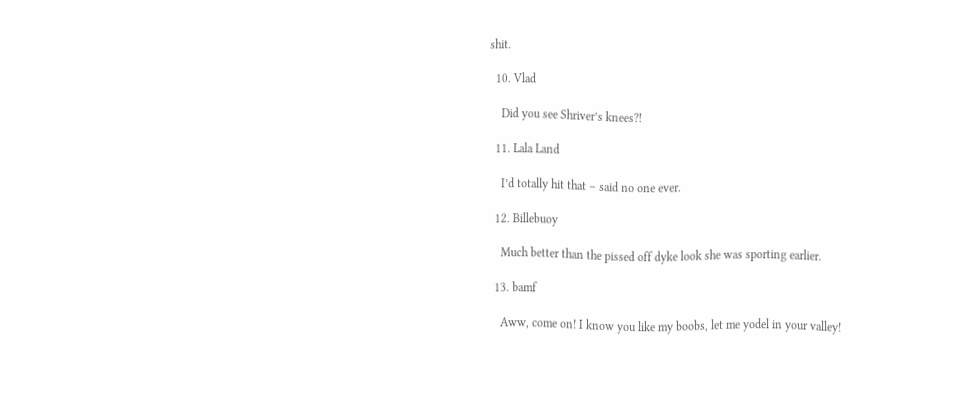shit.

  10. Vlad

    Did you see Shriver’s knees?!

  11. Lala Land

    I’d totally hit that – said no one ever.

  12. Billebuoy

    Much better than the pissed off dyke look she was sporting earlier.

  13. bamf

    Aww, come on! I know you like my boobs, let me yodel in your valley!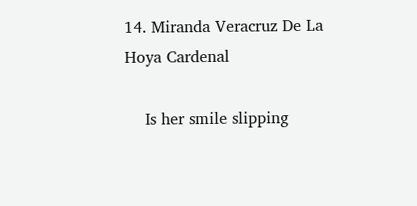14. Miranda Veracruz De La Hoya Cardenal

    Is her smile slipping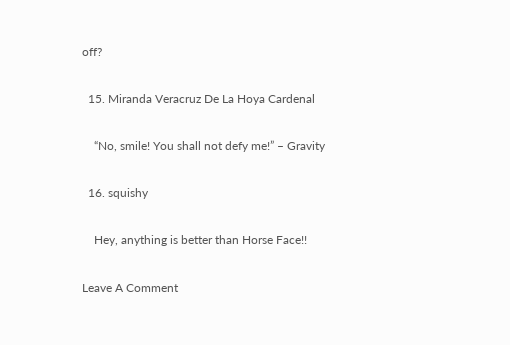off?

  15. Miranda Veracruz De La Hoya Cardenal

    “No, smile! You shall not defy me!” – Gravity

  16. squishy

    Hey, anything is better than Horse Face!!

Leave A Comment